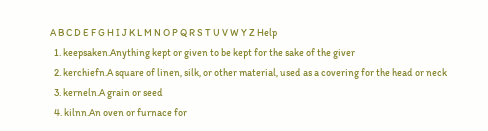A B C D E F G H I J K L M N O P Q R S T U V W Y Z Help
  1. keepsaken.Anything kept or given to be kept for the sake of the giver
  2. kerchiefn.A square of linen, silk, or other material, used as a covering for the head or neck
  3. kerneln.A grain or seed
  4. kilnn.An oven or furnace for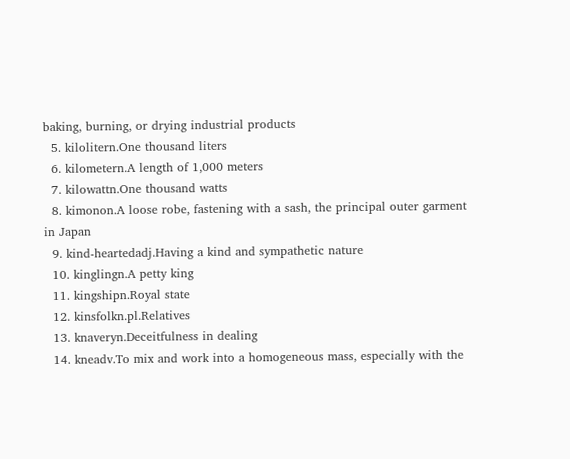baking, burning, or drying industrial products
  5. kilolitern.One thousand liters
  6. kilometern.A length of 1,000 meters
  7. kilowattn.One thousand watts
  8. kimonon.A loose robe, fastening with a sash, the principal outer garment in Japan
  9. kind-heartedadj.Having a kind and sympathetic nature
  10. kinglingn.A petty king
  11. kingshipn.Royal state
  12. kinsfolkn.pl.Relatives
  13. knaveryn.Deceitfulness in dealing
  14. kneadv.To mix and work into a homogeneous mass, especially with the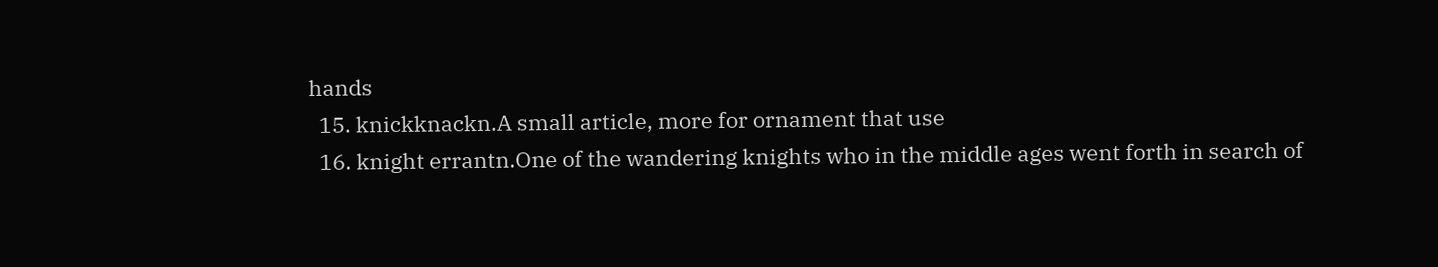hands
  15. knickknackn.A small article, more for ornament that use
  16. knight errantn.One of the wandering knights who in the middle ages went forth in search of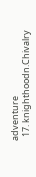adventure
  17. knighthoodn.Chivalry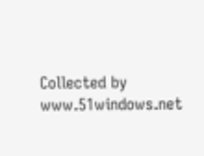Collected by www.51windows.net